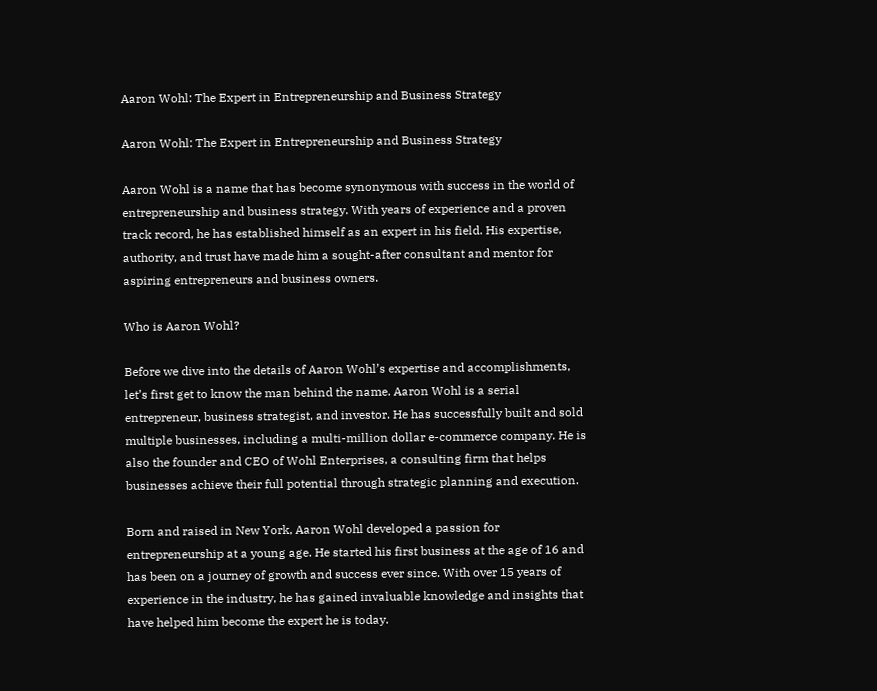Aaron Wohl: The Expert in Entrepreneurship and Business Strategy

Aaron Wohl: The Expert in Entrepreneurship and Business Strategy

Aaron Wohl is a name that has become synonymous with success in the world of entrepreneurship and business strategy. With years of experience and a proven track record, he has established himself as an expert in his field. His expertise, authority, and trust have made him a sought-after consultant and mentor for aspiring entrepreneurs and business owners.

Who is Aaron Wohl?

Before we dive into the details of Aaron Wohl’s expertise and accomplishments, let’s first get to know the man behind the name. Aaron Wohl is a serial entrepreneur, business strategist, and investor. He has successfully built and sold multiple businesses, including a multi-million dollar e-commerce company. He is also the founder and CEO of Wohl Enterprises, a consulting firm that helps businesses achieve their full potential through strategic planning and execution.

Born and raised in New York, Aaron Wohl developed a passion for entrepreneurship at a young age. He started his first business at the age of 16 and has been on a journey of growth and success ever since. With over 15 years of experience in the industry, he has gained invaluable knowledge and insights that have helped him become the expert he is today.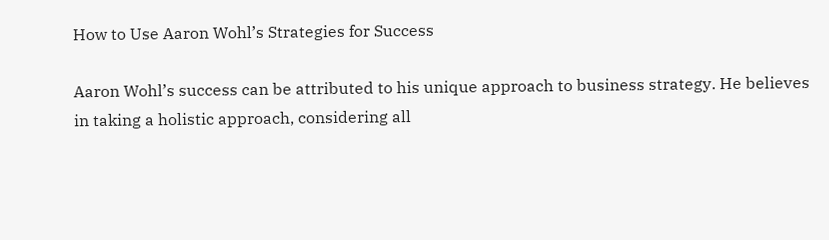How to Use Aaron Wohl’s Strategies for Success

Aaron Wohl’s success can be attributed to his unique approach to business strategy. He believes in taking a holistic approach, considering all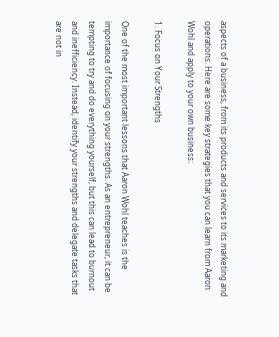aspects of a business, from its products and services to its marketing and operations. Here are some key strategies that you can learn from Aaron Wohl and apply to your own business:

1. Focus on Your Strengths

One of the most important lessons that Aaron Wohl teaches is the importance of focusing on your strengths. As an entrepreneur, it can be tempting to try and do everything yourself, but this can lead to burnout and inefficiency. Instead, identify your strengths and delegate tasks that are not in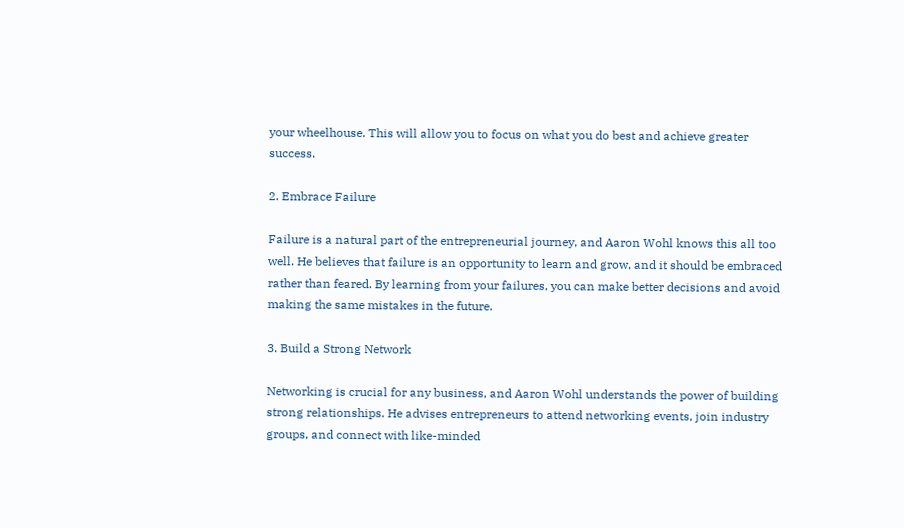your wheelhouse. This will allow you to focus on what you do best and achieve greater success.

2. Embrace Failure

Failure is a natural part of the entrepreneurial journey, and Aaron Wohl knows this all too well. He believes that failure is an opportunity to learn and grow, and it should be embraced rather than feared. By learning from your failures, you can make better decisions and avoid making the same mistakes in the future.

3. Build a Strong Network

Networking is crucial for any business, and Aaron Wohl understands the power of building strong relationships. He advises entrepreneurs to attend networking events, join industry groups, and connect with like-minded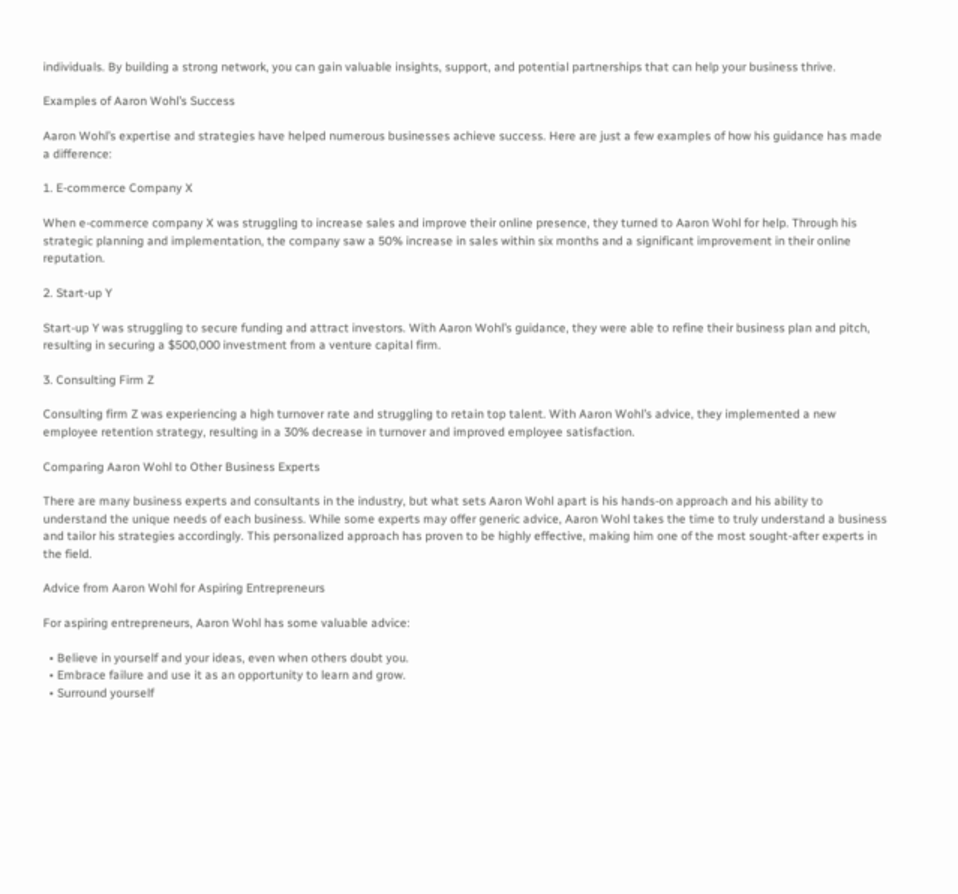individuals. By building a strong network, you can gain valuable insights, support, and potential partnerships that can help your business thrive.

Examples of Aaron Wohl’s Success

Aaron Wohl’s expertise and strategies have helped numerous businesses achieve success. Here are just a few examples of how his guidance has made a difference:

1. E-commerce Company X

When e-commerce company X was struggling to increase sales and improve their online presence, they turned to Aaron Wohl for help. Through his strategic planning and implementation, the company saw a 50% increase in sales within six months and a significant improvement in their online reputation.

2. Start-up Y

Start-up Y was struggling to secure funding and attract investors. With Aaron Wohl’s guidance, they were able to refine their business plan and pitch, resulting in securing a $500,000 investment from a venture capital firm.

3. Consulting Firm Z

Consulting firm Z was experiencing a high turnover rate and struggling to retain top talent. With Aaron Wohl’s advice, they implemented a new employee retention strategy, resulting in a 30% decrease in turnover and improved employee satisfaction.

Comparing Aaron Wohl to Other Business Experts

There are many business experts and consultants in the industry, but what sets Aaron Wohl apart is his hands-on approach and his ability to understand the unique needs of each business. While some experts may offer generic advice, Aaron Wohl takes the time to truly understand a business and tailor his strategies accordingly. This personalized approach has proven to be highly effective, making him one of the most sought-after experts in the field.

Advice from Aaron Wohl for Aspiring Entrepreneurs

For aspiring entrepreneurs, Aaron Wohl has some valuable advice:

  • Believe in yourself and your ideas, even when others doubt you.
  • Embrace failure and use it as an opportunity to learn and grow.
  • Surround yourself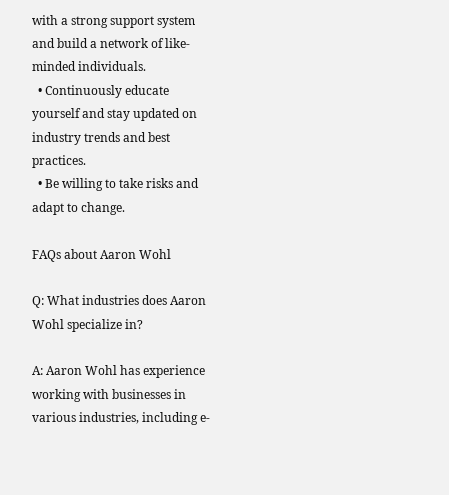with a strong support system and build a network of like-minded individuals.
  • Continuously educate yourself and stay updated on industry trends and best practices.
  • Be willing to take risks and adapt to change.

FAQs about Aaron Wohl

Q: What industries does Aaron Wohl specialize in?

A: Aaron Wohl has experience working with businesses in various industries, including e-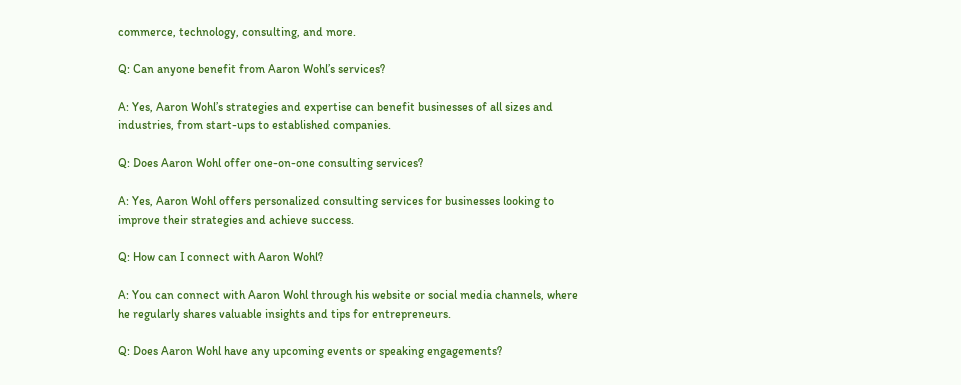commerce, technology, consulting, and more.

Q: Can anyone benefit from Aaron Wohl’s services?

A: Yes, Aaron Wohl’s strategies and expertise can benefit businesses of all sizes and industries, from start-ups to established companies.

Q: Does Aaron Wohl offer one-on-one consulting services?

A: Yes, Aaron Wohl offers personalized consulting services for businesses looking to improve their strategies and achieve success.

Q: How can I connect with Aaron Wohl?

A: You can connect with Aaron Wohl through his website or social media channels, where he regularly shares valuable insights and tips for entrepreneurs.

Q: Does Aaron Wohl have any upcoming events or speaking engagements?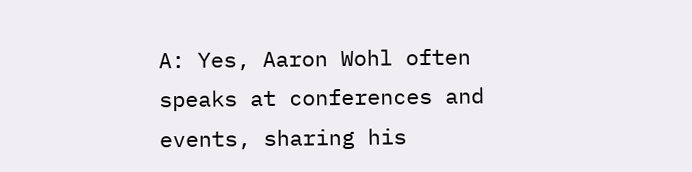A: Yes, Aaron Wohl often speaks at conferences and events, sharing his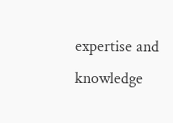expertise and knowledge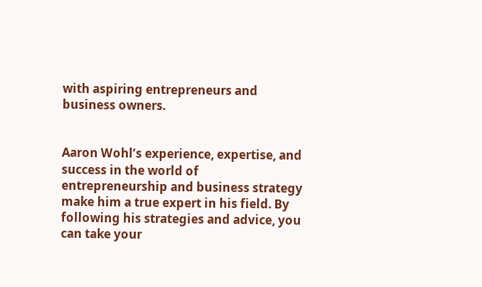with aspiring entrepreneurs and business owners.


Aaron Wohl’s experience, expertise, and success in the world of entrepreneurship and business strategy make him a true expert in his field. By following his strategies and advice, you can take your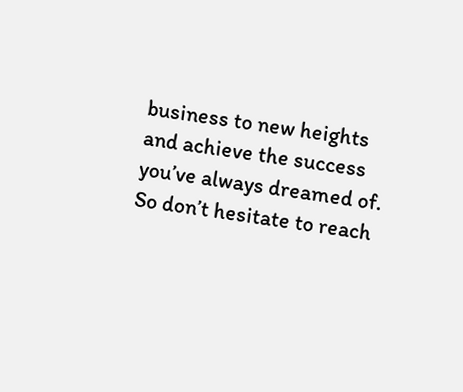business to new heights and achieve the success you’ve always dreamed of. So don’t hesitate to reach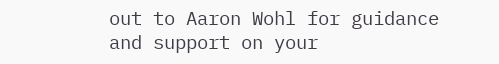out to Aaron Wohl for guidance and support on your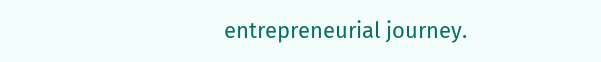entrepreneurial journey.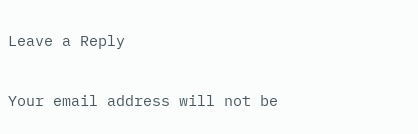Leave a Reply

Your email address will not be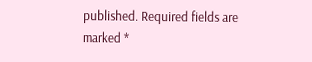published. Required fields are marked *